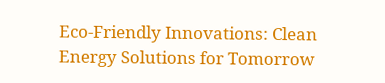Eco-Friendly Innovations: Clean Energy Solutions for Tomorrow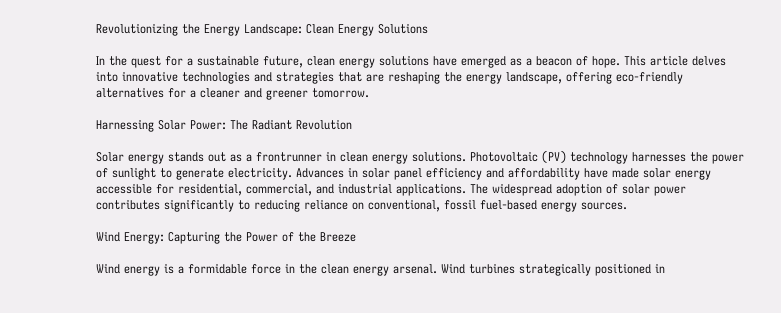Revolutionizing the Energy Landscape: Clean Energy Solutions

In the quest for a sustainable future, clean energy solutions have emerged as a beacon of hope. This article delves into innovative technologies and strategies that are reshaping the energy landscape, offering eco-friendly alternatives for a cleaner and greener tomorrow.

Harnessing Solar Power: The Radiant Revolution

Solar energy stands out as a frontrunner in clean energy solutions. Photovoltaic (PV) technology harnesses the power of sunlight to generate electricity. Advances in solar panel efficiency and affordability have made solar energy accessible for residential, commercial, and industrial applications. The widespread adoption of solar power contributes significantly to reducing reliance on conventional, fossil fuel-based energy sources.

Wind Energy: Capturing the Power of the Breeze

Wind energy is a formidable force in the clean energy arsenal. Wind turbines strategically positioned in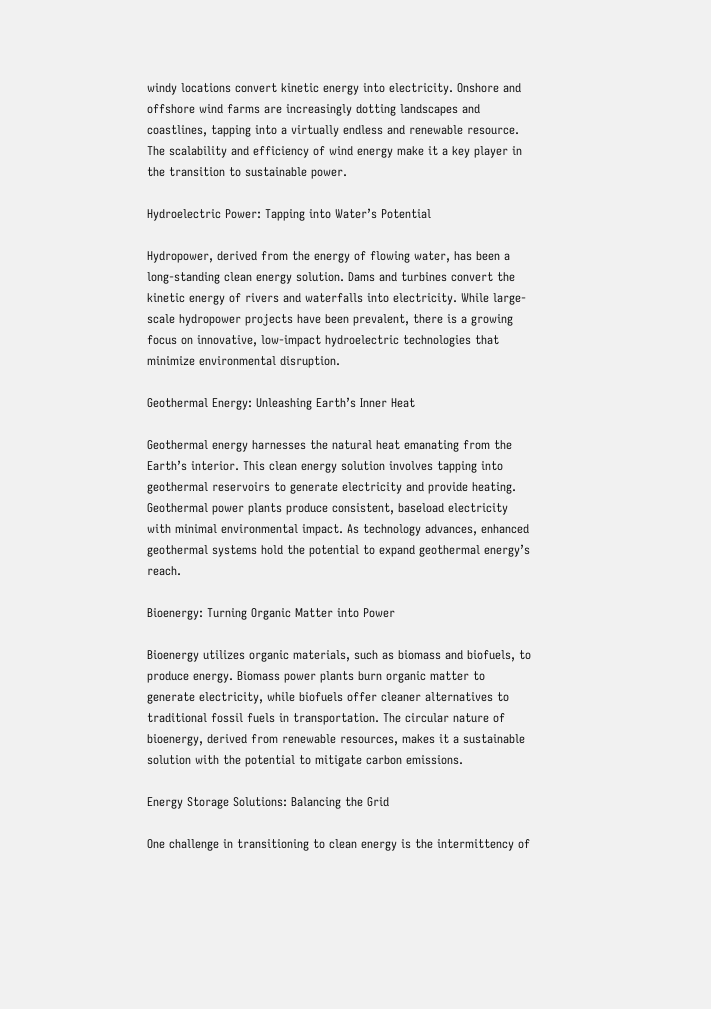windy locations convert kinetic energy into electricity. Onshore and offshore wind farms are increasingly dotting landscapes and coastlines, tapping into a virtually endless and renewable resource. The scalability and efficiency of wind energy make it a key player in the transition to sustainable power.

Hydroelectric Power: Tapping into Water’s Potential

Hydropower, derived from the energy of flowing water, has been a long-standing clean energy solution. Dams and turbines convert the kinetic energy of rivers and waterfalls into electricity. While large-scale hydropower projects have been prevalent, there is a growing focus on innovative, low-impact hydroelectric technologies that minimize environmental disruption.

Geothermal Energy: Unleashing Earth’s Inner Heat

Geothermal energy harnesses the natural heat emanating from the Earth’s interior. This clean energy solution involves tapping into geothermal reservoirs to generate electricity and provide heating. Geothermal power plants produce consistent, baseload electricity with minimal environmental impact. As technology advances, enhanced geothermal systems hold the potential to expand geothermal energy’s reach.

Bioenergy: Turning Organic Matter into Power

Bioenergy utilizes organic materials, such as biomass and biofuels, to produce energy. Biomass power plants burn organic matter to generate electricity, while biofuels offer cleaner alternatives to traditional fossil fuels in transportation. The circular nature of bioenergy, derived from renewable resources, makes it a sustainable solution with the potential to mitigate carbon emissions.

Energy Storage Solutions: Balancing the Grid

One challenge in transitioning to clean energy is the intermittency of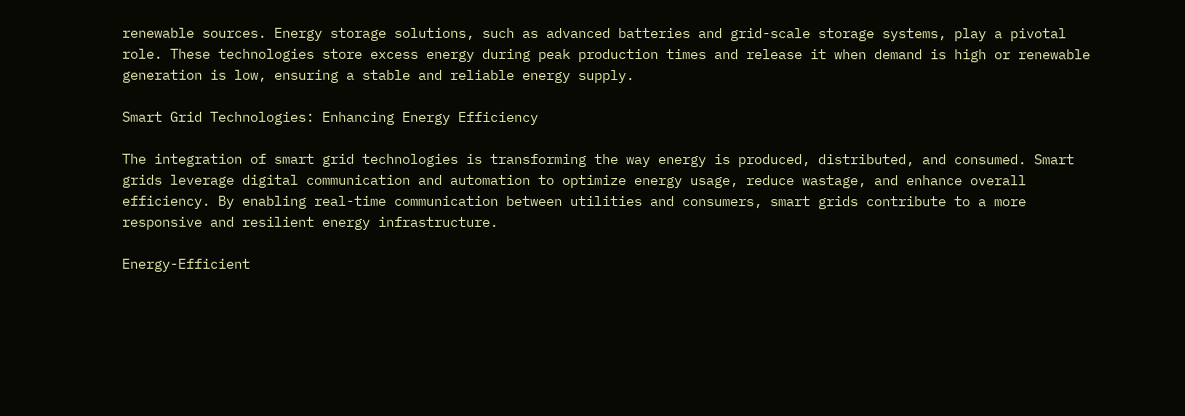renewable sources. Energy storage solutions, such as advanced batteries and grid-scale storage systems, play a pivotal role. These technologies store excess energy during peak production times and release it when demand is high or renewable generation is low, ensuring a stable and reliable energy supply.

Smart Grid Technologies: Enhancing Energy Efficiency

The integration of smart grid technologies is transforming the way energy is produced, distributed, and consumed. Smart grids leverage digital communication and automation to optimize energy usage, reduce wastage, and enhance overall efficiency. By enabling real-time communication between utilities and consumers, smart grids contribute to a more responsive and resilient energy infrastructure.

Energy-Efficient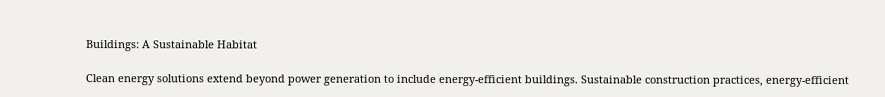Buildings: A Sustainable Habitat

Clean energy solutions extend beyond power generation to include energy-efficient buildings. Sustainable construction practices, energy-efficient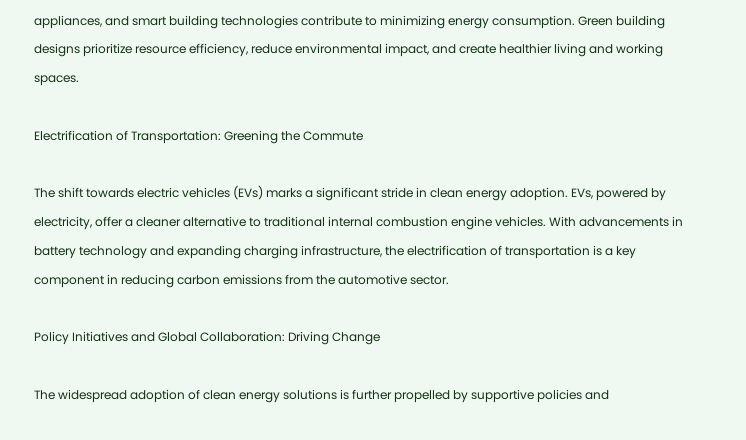appliances, and smart building technologies contribute to minimizing energy consumption. Green building designs prioritize resource efficiency, reduce environmental impact, and create healthier living and working spaces.

Electrification of Transportation: Greening the Commute

The shift towards electric vehicles (EVs) marks a significant stride in clean energy adoption. EVs, powered by electricity, offer a cleaner alternative to traditional internal combustion engine vehicles. With advancements in battery technology and expanding charging infrastructure, the electrification of transportation is a key component in reducing carbon emissions from the automotive sector.

Policy Initiatives and Global Collaboration: Driving Change

The widespread adoption of clean energy solutions is further propelled by supportive policies and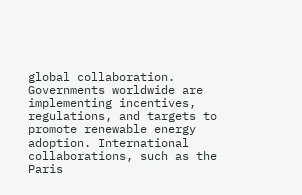global collaboration. Governments worldwide are implementing incentives, regulations, and targets to promote renewable energy adoption. International collaborations, such as the Paris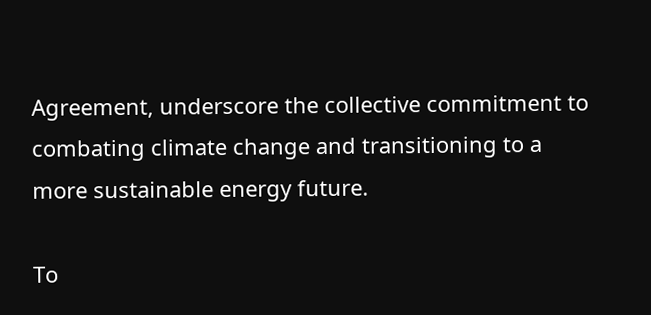Agreement, underscore the collective commitment to combating climate change and transitioning to a more sustainable energy future.

To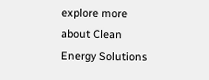explore more about Clean Energy Solutions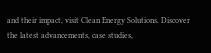and their impact, visit Clean Energy Solutions. Discover the latest advancements, case studies,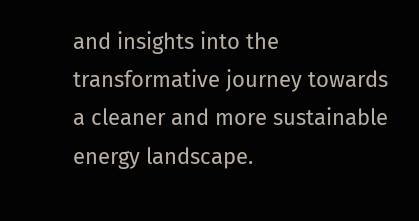and insights into the transformative journey towards a cleaner and more sustainable energy landscape.